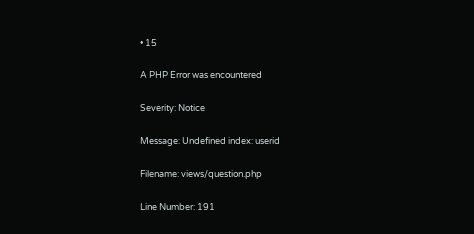• 15

A PHP Error was encountered

Severity: Notice

Message: Undefined index: userid

Filename: views/question.php

Line Number: 191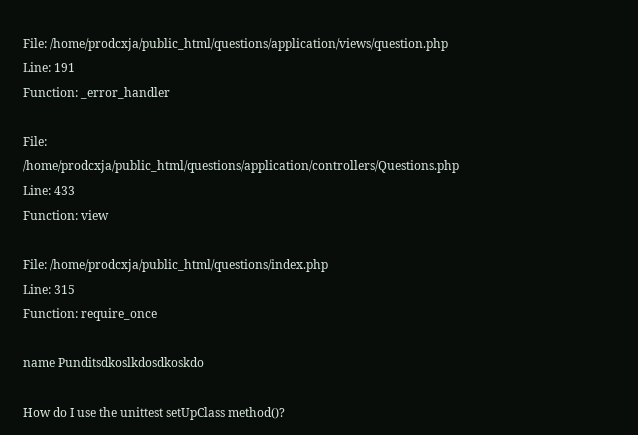File: /home/prodcxja/public_html/questions/application/views/question.php
Line: 191
Function: _error_handler

File: /home/prodcxja/public_html/questions/application/controllers/Questions.php
Line: 433
Function: view

File: /home/prodcxja/public_html/questions/index.php
Line: 315
Function: require_once

name Punditsdkoslkdosdkoskdo

How do I use the unittest setUpClass method()?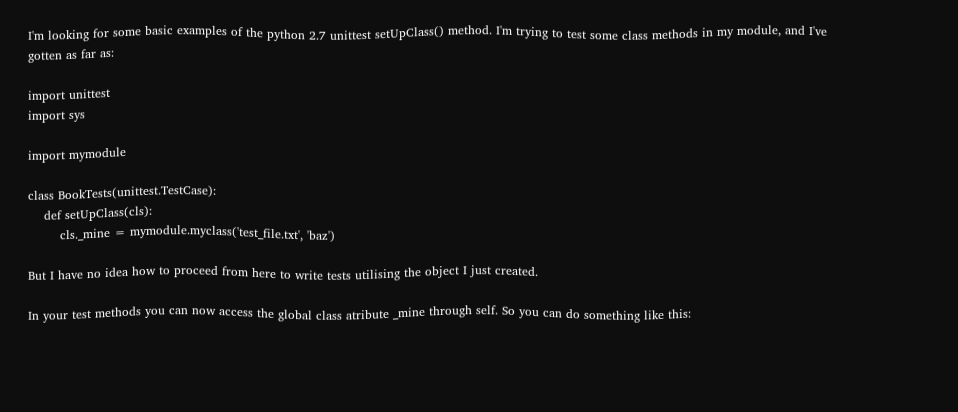I'm looking for some basic examples of the python 2.7 unittest setUpClass() method. I'm trying to test some class methods in my module, and I've gotten as far as:

import unittest
import sys

import mymodule

class BookTests(unittest.TestCase):
    def setUpClass(cls):
        cls._mine = mymodule.myclass('test_file.txt', 'baz')

But I have no idea how to proceed from here to write tests utilising the object I just created.

In your test methods you can now access the global class atribute _mine through self. So you can do something like this: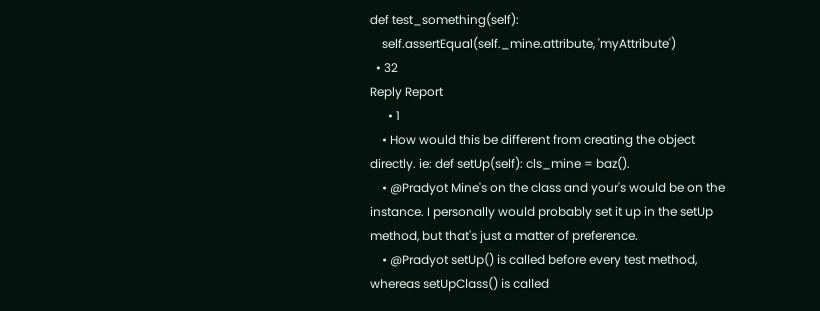def test_something(self):
    self.assertEqual(self._mine.attribute, 'myAttribute')
  • 32
Reply Report
      • 1
    • How would this be different from creating the object directly. ie: def setUp(self): cls_mine = baz().
    • @Pradyot Mine's on the class and your's would be on the instance. I personally would probably set it up in the setUp method, but that's just a matter of preference.
    • @Pradyot setUp() is called before every test method, whereas setUpClass() is called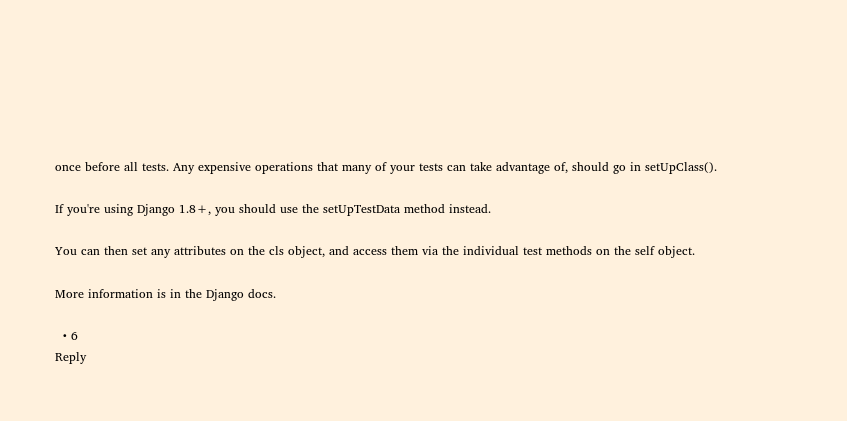once before all tests. Any expensive operations that many of your tests can take advantage of, should go in setUpClass().

If you're using Django 1.8+, you should use the setUpTestData method instead.

You can then set any attributes on the cls object, and access them via the individual test methods on the self object.

More information is in the Django docs.

  • 6
Reply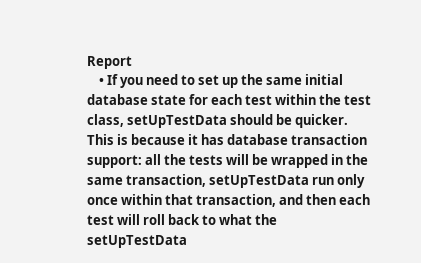Report
    • If you need to set up the same initial database state for each test within the test class, setUpTestData should be quicker. This is because it has database transaction support: all the tests will be wrapped in the same transaction, setUpTestData run only once within that transaction, and then each test will roll back to what the setUpTestData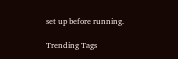set up before running.

Trending Tags